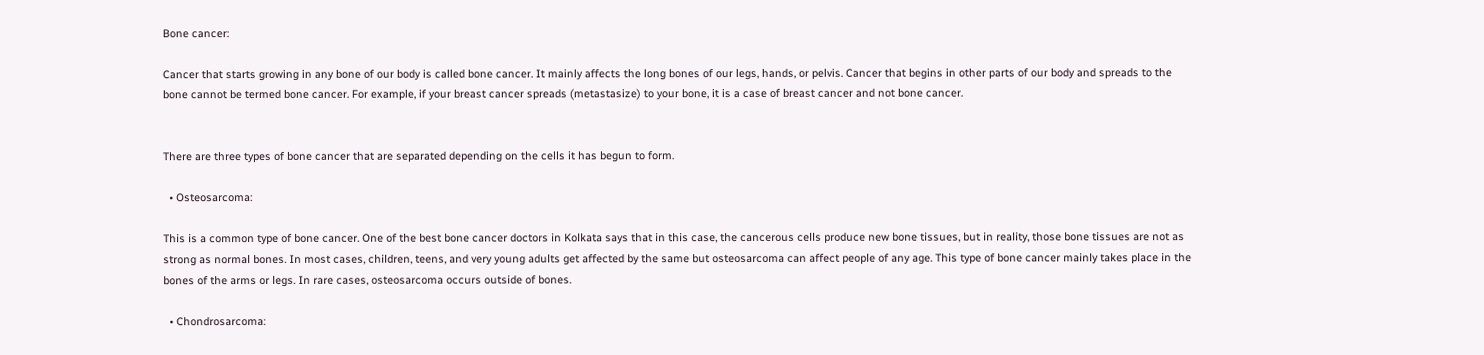Bone cancer:

Cancer that starts growing in any bone of our body is called bone cancer. It mainly affects the long bones of our legs, hands, or pelvis. Cancer that begins in other parts of our body and spreads to the bone cannot be termed bone cancer. For example, if your breast cancer spreads (metastasize) to your bone, it is a case of breast cancer and not bone cancer.


There are three types of bone cancer that are separated depending on the cells it has begun to form.

  • Osteosarcoma:

This is a common type of bone cancer. One of the best bone cancer doctors in Kolkata says that in this case, the cancerous cells produce new bone tissues, but in reality, those bone tissues are not as strong as normal bones. In most cases, children, teens, and very young adults get affected by the same but osteosarcoma can affect people of any age. This type of bone cancer mainly takes place in the bones of the arms or legs. In rare cases, osteosarcoma occurs outside of bones.

  • Chondrosarcoma: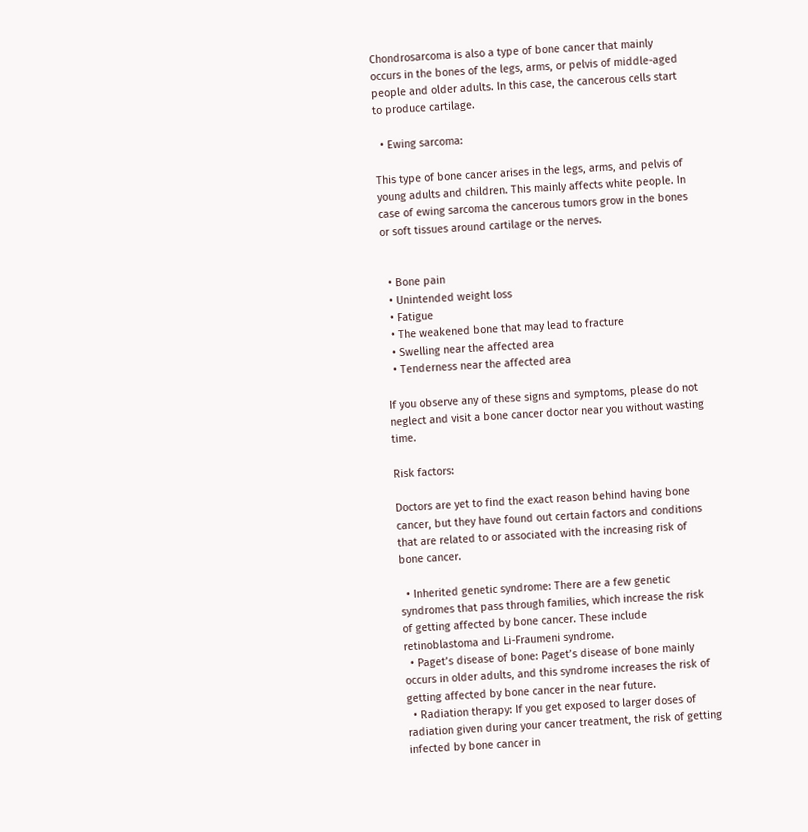Chondrosarcoma is also a type of bone cancer that mainly occurs in the bones of the legs, arms, or pelvis of middle-aged people and older adults. In this case, the cancerous cells start to produce cartilage.

  • Ewing sarcoma:

This type of bone cancer arises in the legs, arms, and pelvis of young adults and children. This mainly affects white people. In case of ewing sarcoma the cancerous tumors grow in the bones or soft tissues around cartilage or the nerves.


  • Bone pain
  • Unintended weight loss
  • Fatigue
  • The weakened bone that may lead to fracture
  • Swelling near the affected area
  • Tenderness near the affected area

If you observe any of these signs and symptoms, please do not neglect and visit a bone cancer doctor near you without wasting time.

Risk factors:

Doctors are yet to find the exact reason behind having bone cancer, but they have found out certain factors and conditions that are related to or associated with the increasing risk of bone cancer.

  • Inherited genetic syndrome: There are a few genetic syndromes that pass through families, which increase the risk of getting affected by bone cancer. These include retinoblastoma and Li-Fraumeni syndrome.
  • Paget’s disease of bone: Paget’s disease of bone mainly occurs in older adults, and this syndrome increases the risk of getting affected by bone cancer in the near future.
  • Radiation therapy: If you get exposed to larger doses of radiation given during your cancer treatment, the risk of getting infected by bone cancer in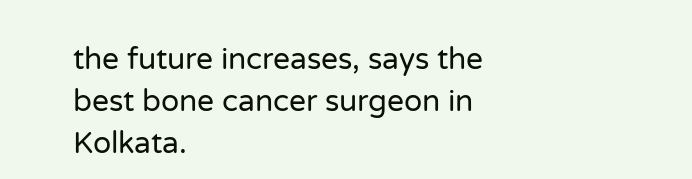the future increases, says the best bone cancer surgeon in Kolkata.